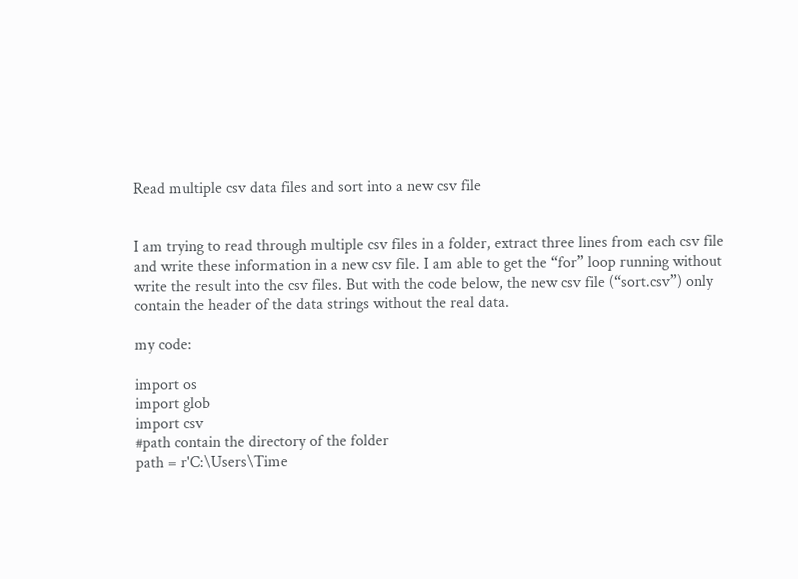Read multiple csv data files and sort into a new csv file


I am trying to read through multiple csv files in a folder, extract three lines from each csv file and write these information in a new csv file. I am able to get the “for” loop running without write the result into the csv files. But with the code below, the new csv file (“sort.csv”) only contain the header of the data strings without the real data.

my code:

import os
import glob
import csv
#path contain the directory of the folder
path = r'C:\Users\Time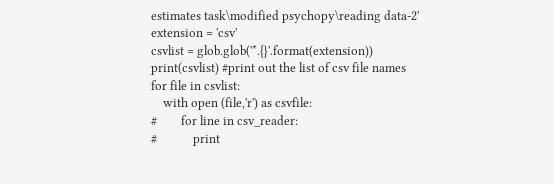estimates task\modified psychopy\reading data-2'
extension = 'csv'
csvlist = glob.glob('*.{}'.format(extension))
print(csvlist) #print out the list of csv file names
for file in csvlist:
    with open (file,'r') as csvfile:
#        for line in csv_reader:
#            print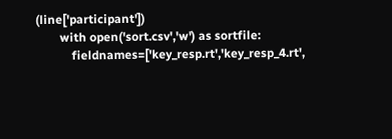(line['participant'])
        with open('sort.csv','w') as sortfile:
            fieldnames=['key_resp.rt','key_resp_4.rt',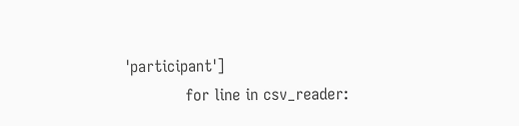'participant']
            for line in csv_reader: